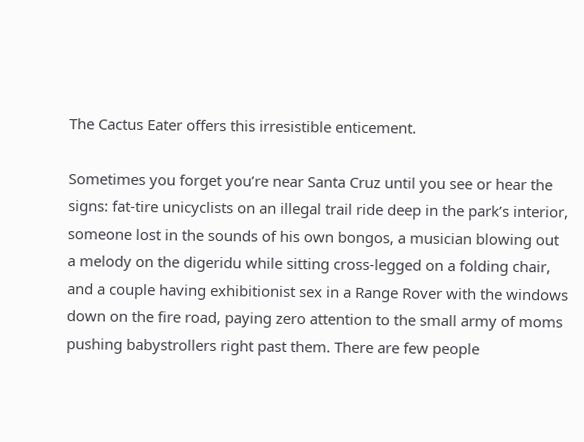The Cactus Eater offers this irresistible enticement.

Sometimes you forget you’re near Santa Cruz until you see or hear the signs: fat-tire unicyclists on an illegal trail ride deep in the park’s interior, someone lost in the sounds of his own bongos, a musician blowing out a melody on the digeridu while sitting cross-legged on a folding chair, and a couple having exhibitionist sex in a Range Rover with the windows down on the fire road, paying zero attention to the small army of moms pushing babystrollers right past them. There are few people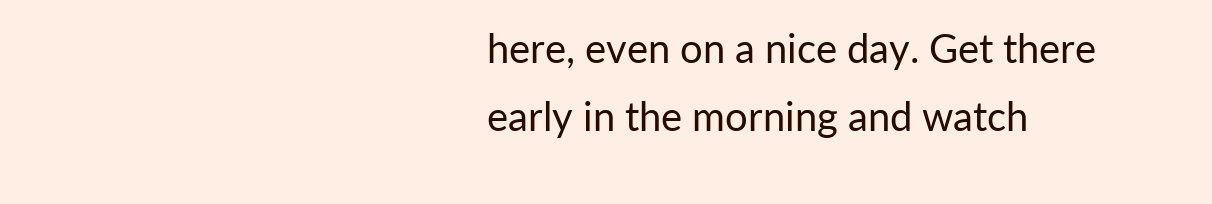here, even on a nice day. Get there early in the morning and watch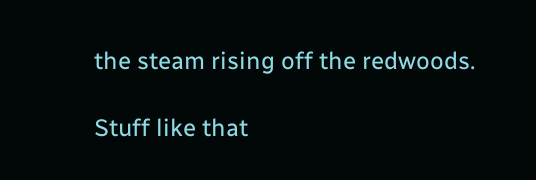the steam rising off the redwoods.

Stuff like that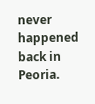never happened back in Peoria.